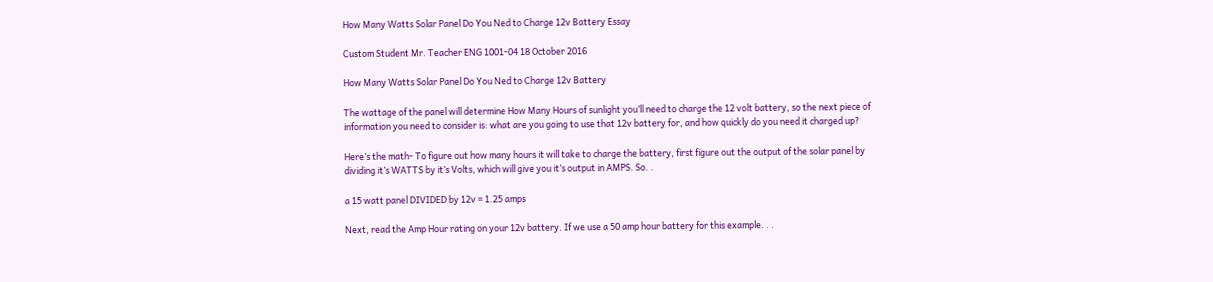How Many Watts Solar Panel Do You Ned to Charge 12v Battery Essay

Custom Student Mr. Teacher ENG 1001-04 18 October 2016

How Many Watts Solar Panel Do You Ned to Charge 12v Battery

The wattage of the panel will determine How Many Hours of sunlight you’ll need to charge the 12 volt battery, so the next piece of information you need to consider is: what are you going to use that 12v battery for, and how quickly do you need it charged up?

Here’s the math- To figure out how many hours it will take to charge the battery, first figure out the output of the solar panel by dividing it’s WATTS by it’s Volts, which will give you it’s output in AMPS. So. .

a 15 watt panel DIVIDED by 12v = 1.25 amps

Next, read the Amp Hour rating on your 12v battery. If we use a 50 amp hour battery for this example. . .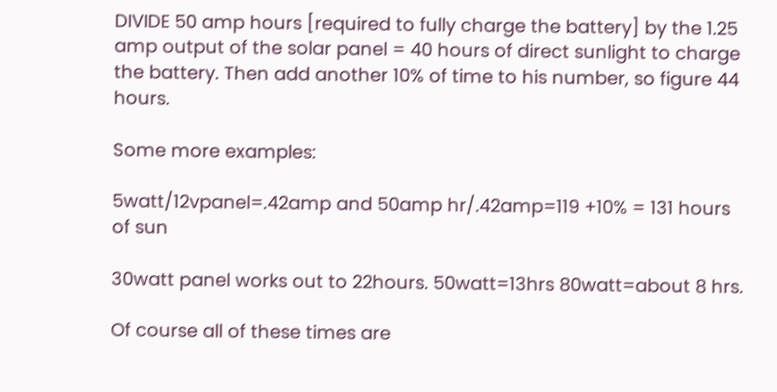DIVIDE 50 amp hours [required to fully charge the battery] by the 1.25 amp output of the solar panel = 40 hours of direct sunlight to charge the battery. Then add another 10% of time to his number, so figure 44 hours.

Some more examples:

5watt/12vpanel=.42amp and 50amp hr/.42amp=119 +10% = 131 hours of sun

30watt panel works out to 22hours. 50watt=13hrs 80watt=about 8 hrs.

Of course all of these times are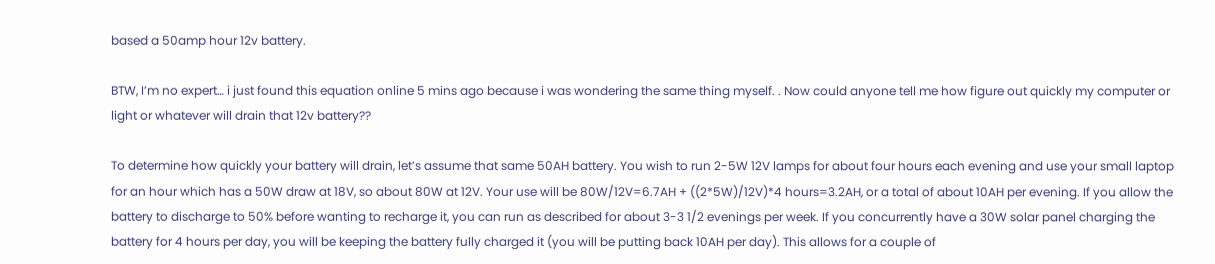based a 50amp hour 12v battery.

BTW, I’m no expert… i just found this equation online 5 mins ago because i was wondering the same thing myself. . Now could anyone tell me how figure out quickly my computer or light or whatever will drain that 12v battery??

To determine how quickly your battery will drain, let’s assume that same 50AH battery. You wish to run 2-5W 12V lamps for about four hours each evening and use your small laptop for an hour which has a 50W draw at 18V, so about 80W at 12V. Your use will be 80W/12V=6.7AH + ((2*5W)/12V)*4 hours=3.2AH, or a total of about 10AH per evening. If you allow the battery to discharge to 50% before wanting to recharge it, you can run as described for about 3-3 1/2 evenings per week. If you concurrently have a 30W solar panel charging the battery for 4 hours per day, you will be keeping the battery fully charged it (you will be putting back 10AH per day). This allows for a couple of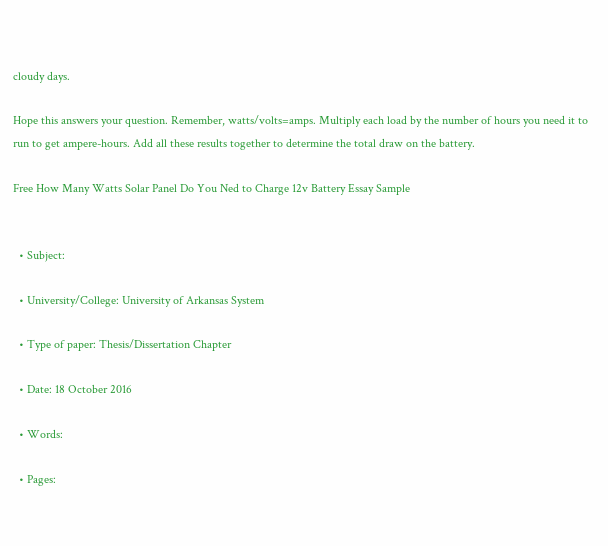cloudy days.

Hope this answers your question. Remember, watts/volts=amps. Multiply each load by the number of hours you need it to run to get ampere-hours. Add all these results together to determine the total draw on the battery.

Free How Many Watts Solar Panel Do You Ned to Charge 12v Battery Essay Sample


  • Subject:

  • University/College: University of Arkansas System

  • Type of paper: Thesis/Dissertation Chapter

  • Date: 18 October 2016

  • Words:

  • Pages: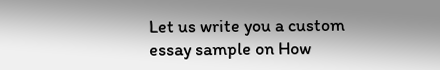Let us write you a custom essay sample on How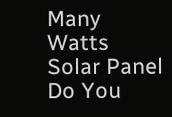Many Watts Solar Panel Do You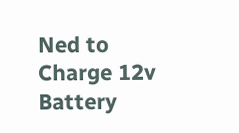Ned to Charge 12v Battery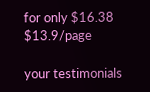for only $16.38 $13.9/page

your testimonials